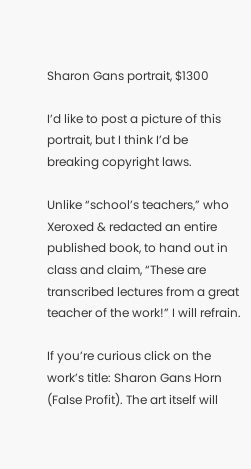Sharon Gans portrait, $1300

I’d like to post a picture of this portrait, but I think I’d be breaking copyright laws.

Unlike “school’s teachers,” who Xeroxed & redacted an entire published book, to hand out in class and claim, “These are transcribed lectures from a great teacher of the work!” I will refrain.

If you’re curious click on the work’s title: Sharon Gans Horn (False Profit). The art itself will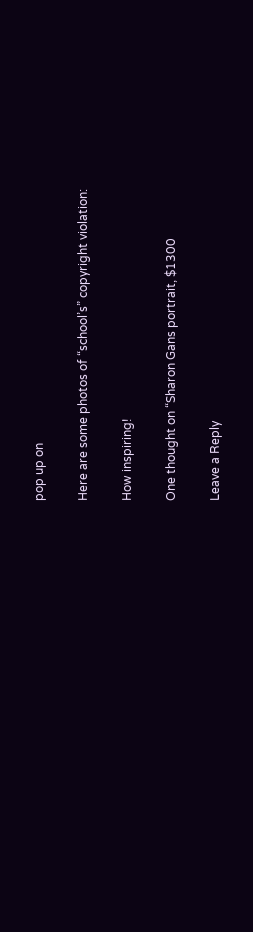pop up on

Here are some photos of “school’s” copyright violation:

How inspiring!

One thought on “Sharon Gans portrait, $1300

Leave a Reply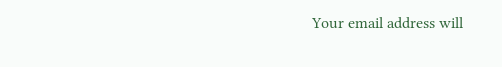Your email address will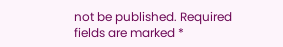not be published. Required fields are marked *